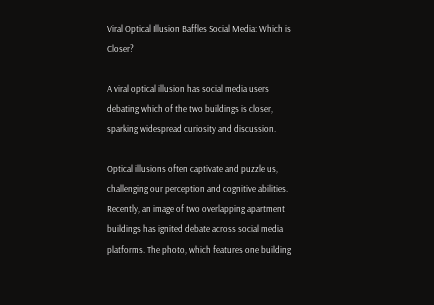Viral Optical Illusion Baffles Social Media: Which is Closer?

A viral optical illusion has social media users debating which of the two buildings is closer, sparking widespread curiosity and discussion.

Optical illusions often captivate and puzzle us, challenging our perception and cognitive abilities. Recently, an image of two overlapping apartment buildings has ignited debate across social media platforms. The photo, which features one building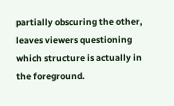partially obscuring the other, leaves viewers questioning which structure is actually in the foreground.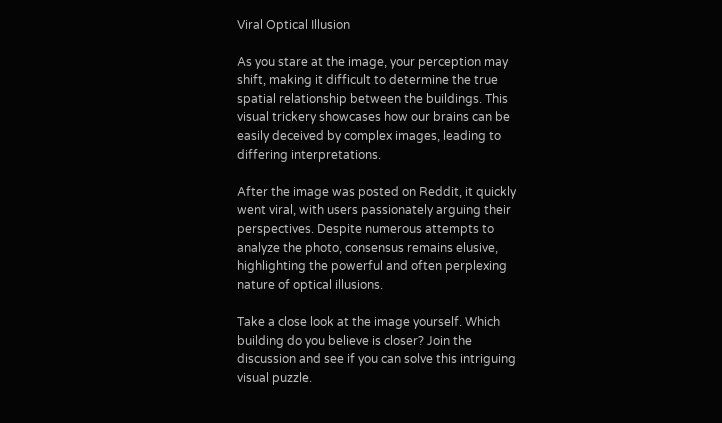Viral Optical Illusion

As you stare at the image, your perception may shift, making it difficult to determine the true spatial relationship between the buildings. This visual trickery showcases how our brains can be easily deceived by complex images, leading to differing interpretations.

After the image was posted on Reddit, it quickly went viral, with users passionately arguing their perspectives. Despite numerous attempts to analyze the photo, consensus remains elusive, highlighting the powerful and often perplexing nature of optical illusions.

Take a close look at the image yourself. Which building do you believe is closer? Join the discussion and see if you can solve this intriguing visual puzzle.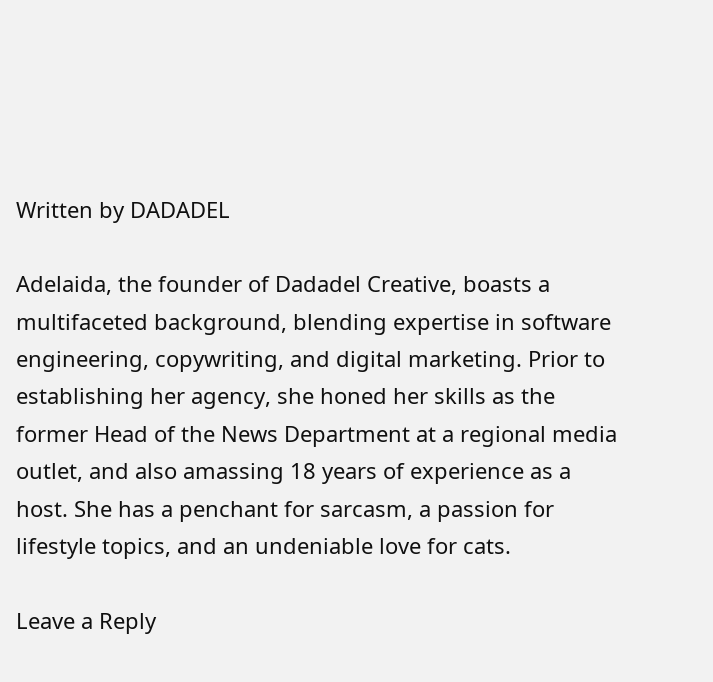Written by DADADEL

Adelaida, the founder of Dadadel Creative, boasts a multifaceted background, blending expertise in software engineering, copywriting, and digital marketing. Prior to establishing her agency, she honed her skills as the former Head of the News Department at a regional media outlet, and also amassing 18 years of experience as a host. She has a penchant for sarcasm, a passion for lifestyle topics, and an undeniable love for cats.

Leave a Reply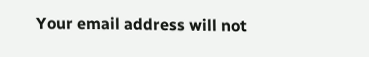Your email address will not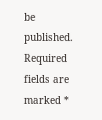be published. Required fields are marked *